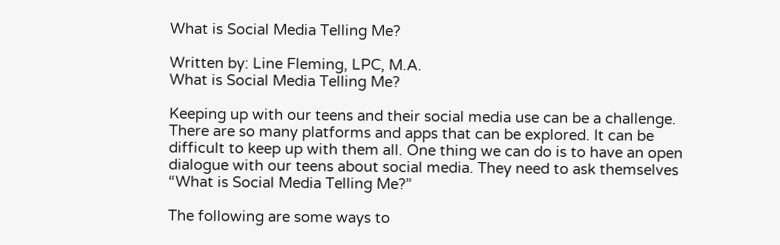What is Social Media Telling Me?

Written by: Line Fleming, LPC, M.A.
What is Social Media Telling Me?

Keeping up with our teens and their social media use can be a challenge. There are so many platforms and apps that can be explored. It can be difficult to keep up with them all. One thing we can do is to have an open dialogue with our teens about social media. They need to ask themselves “What is Social Media Telling Me?”

The following are some ways to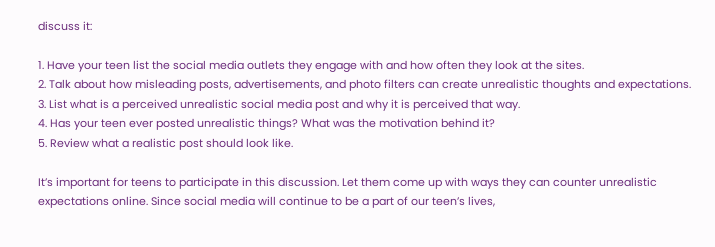discuss it:

1. Have your teen list the social media outlets they engage with and how often they look at the sites.
2. Talk about how misleading posts, advertisements, and photo filters can create unrealistic thoughts and expectations.
3. List what is a perceived unrealistic social media post and why it is perceived that way.
4. Has your teen ever posted unrealistic things? What was the motivation behind it?
5. Review what a realistic post should look like.

It’s important for teens to participate in this discussion. Let them come up with ways they can counter unrealistic expectations online. Since social media will continue to be a part of our teen’s lives,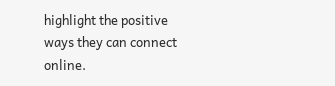highlight the positive ways they can connect online.